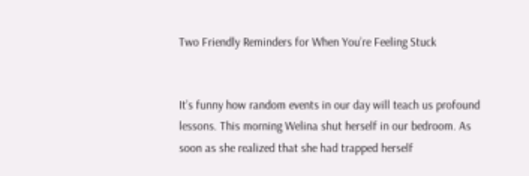Two Friendly Reminders for When You’re Feeling Stuck


It’s funny how random events in our day will teach us profound lessons. This morning Welina shut herself in our bedroom. As soon as she realized that she had trapped herself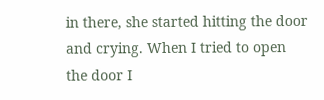in there, she started hitting the door and crying. When I tried to open the door I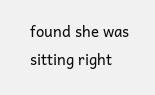found she was sitting right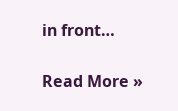in front…

Read More »